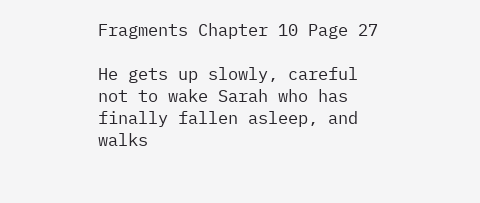Fragments Chapter 10 Page 27

He gets up slowly, careful not to wake Sarah who has finally fallen asleep, and walks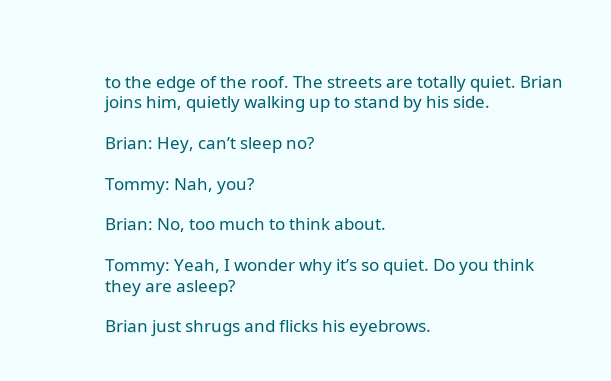to the edge of the roof. The streets are totally quiet. Brian joins him, quietly walking up to stand by his side.

Brian: Hey, can’t sleep no?

Tommy: Nah, you?

Brian: No, too much to think about.

Tommy: Yeah, I wonder why it’s so quiet. Do you think they are asleep?

Brian just shrugs and flicks his eyebrows.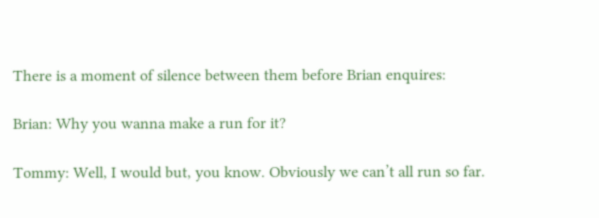There is a moment of silence between them before Brian enquires:

Brian: Why you wanna make a run for it?

Tommy: Well, I would but, you know. Obviously we can’t all run so far.